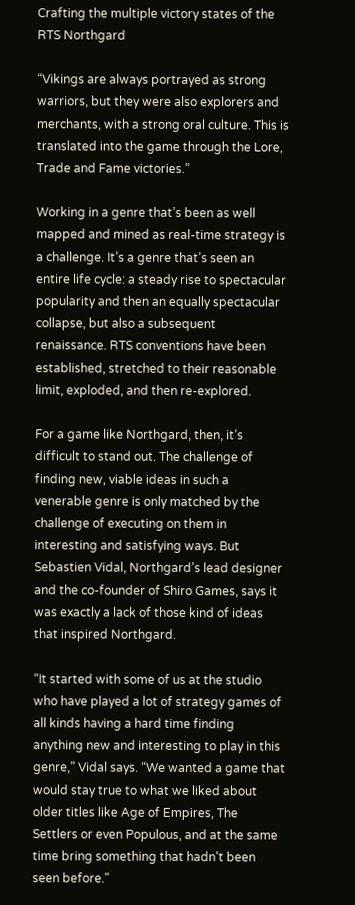Crafting the multiple victory states of the RTS Northgard

“Vikings are always portrayed as strong warriors, but they were also explorers and merchants, with a strong oral culture. This is translated into the game through the Lore, Trade and Fame victories.”

Working in a genre that’s been as well mapped and mined as real-time strategy is a challenge. It’s a genre that’s seen an entire life cycle: a steady rise to spectacular popularity and then an equally spectacular collapse, but also a subsequent renaissance. RTS conventions have been established, stretched to their reasonable limit, exploded, and then re-explored.

For a game like Northgard, then, it’s difficult to stand out. The challenge of finding new, viable ideas in such a venerable genre is only matched by the challenge of executing on them in interesting and satisfying ways. But Sebastien Vidal, Northgard’s lead designer and the co-founder of Shiro Games, says it was exactly a lack of those kind of ideas that inspired Northgard.

“It started with some of us at the studio who have played a lot of strategy games of all kinds having a hard time finding anything new and interesting to play in this genre,” Vidal says. “We wanted a game that would stay true to what we liked about older titles like Age of Empires, The Settlers or even Populous, and at the same time bring something that hadn't been seen before."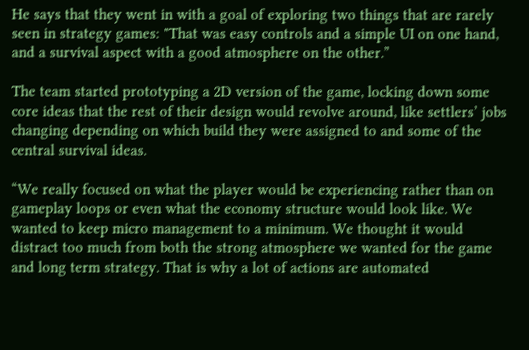He says that they went in with a goal of exploring two things that are rarely seen in strategy games: "That was easy controls and a simple UI on one hand, and a survival aspect with a good atmosphere on the other.”

The team started prototyping a 2D version of the game, locking down some core ideas that the rest of their design would revolve around, like settlers’ jobs changing depending on which build they were assigned to and some of the central survival ideas.

“We really focused on what the player would be experiencing rather than on gameplay loops or even what the economy structure would look like. We wanted to keep micro management to a minimum. We thought it would distract too much from both the strong atmosphere we wanted for the game and long term strategy. That is why a lot of actions are automated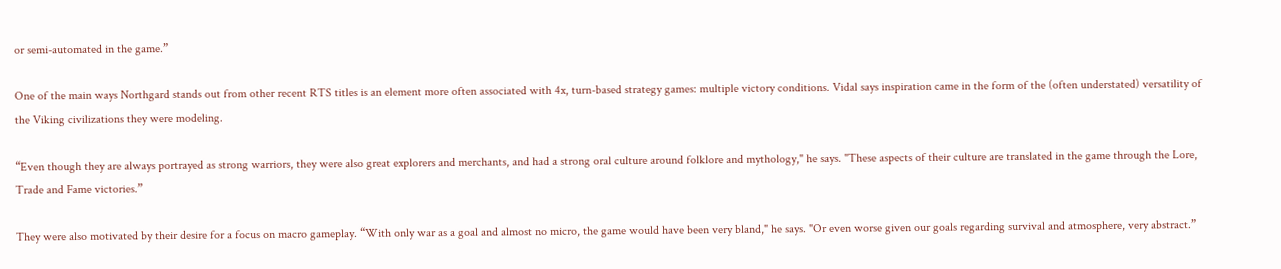or semi-automated in the game.”

One of the main ways Northgard stands out from other recent RTS titles is an element more often associated with 4x, turn-based strategy games: multiple victory conditions. Vidal says inspiration came in the form of the (often understated) versatility of the Viking civilizations they were modeling.

“Even though they are always portrayed as strong warriors, they were also great explorers and merchants, and had a strong oral culture around folklore and mythology," he says. "These aspects of their culture are translated in the game through the Lore, Trade and Fame victories.”

They were also motivated by their desire for a focus on macro gameplay. “With only war as a goal and almost no micro, the game would have been very bland," he says. "Or even worse given our goals regarding survival and atmosphere, very abstract.”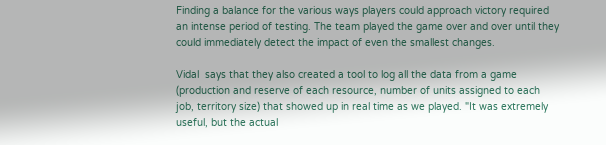Finding a balance for the various ways players could approach victory required an intense period of testing. The team played the game over and over until they could immediately detect the impact of even the smallest changes.

Vidal  says that they also created a tool to log all the data from a game (production and reserve of each resource, number of units assigned to each job, territory size) that showed up in real time as we played. "It was extremely useful, but the actual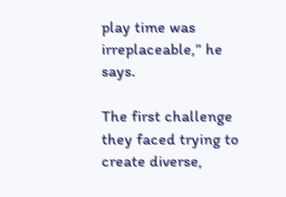play time was irreplaceable,” he says.

The first challenge they faced trying to create diverse,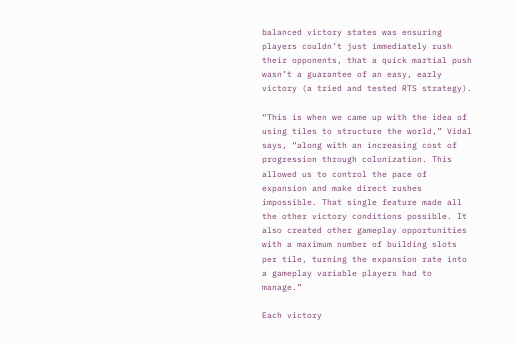balanced victory states was ensuring players couldn’t just immediately rush their opponents, that a quick martial push wasn’t a guarantee of an easy, early victory (a tried and tested RTS strategy).

“This is when we came up with the idea of using tiles to structure the world,” Vidal says, “along with an increasing cost of progression through colonization. This allowed us to control the pace of expansion and make direct rushes impossible. That single feature made all the other victory conditions possible. It also created other gameplay opportunities with a maximum number of building slots per tile, turning the expansion rate into a gameplay variable players had to manage.”

Each victory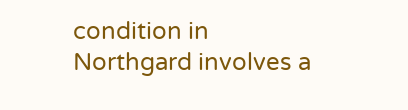condition in Northgard involves a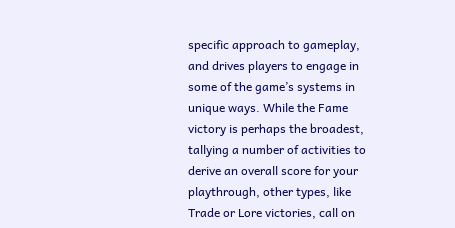specific approach to gameplay, and drives players to engage in some of the game’s systems in unique ways. While the Fame victory is perhaps the broadest, tallying a number of activities to derive an overall score for your playthrough, other types, like Trade or Lore victories, call on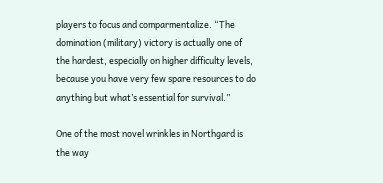players to focus and comparmentalize. “The domination (military) victory is actually one of the hardest, especially on higher difficulty levels, because you have very few spare resources to do anything but what’s essential for survival.”

One of the most novel wrinkles in Northgard is the way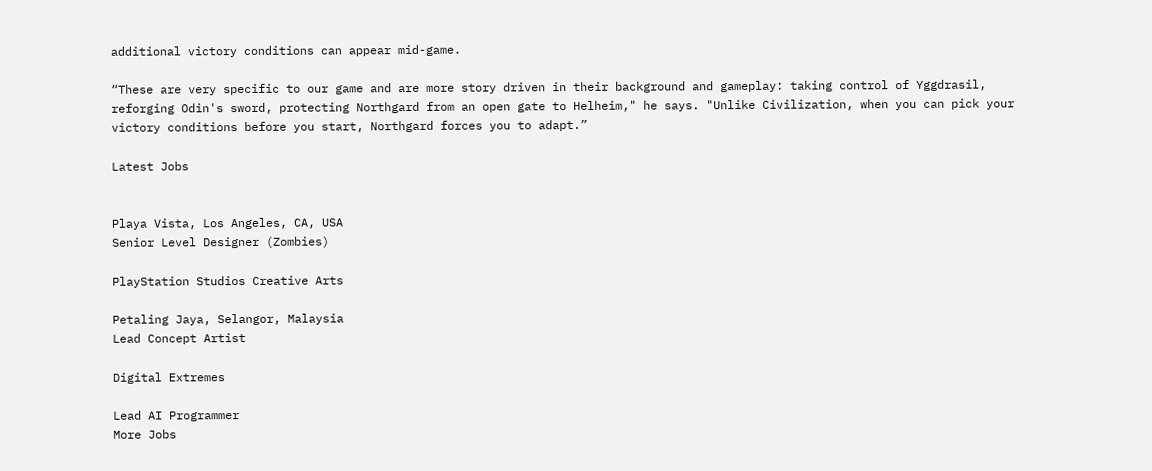additional victory conditions can appear mid-game.

“These are very specific to our game and are more story driven in their background and gameplay: taking control of Yggdrasil, reforging Odin's sword, protecting Northgard from an open gate to Helheim," he says. "Unlike Civilization, when you can pick your victory conditions before you start, Northgard forces you to adapt.”

Latest Jobs


Playa Vista, Los Angeles, CA, USA
Senior Level Designer (Zombies)

PlayStation Studios Creative Arts

Petaling Jaya, Selangor, Malaysia
Lead Concept Artist

Digital Extremes

Lead AI Programmer
More Jobs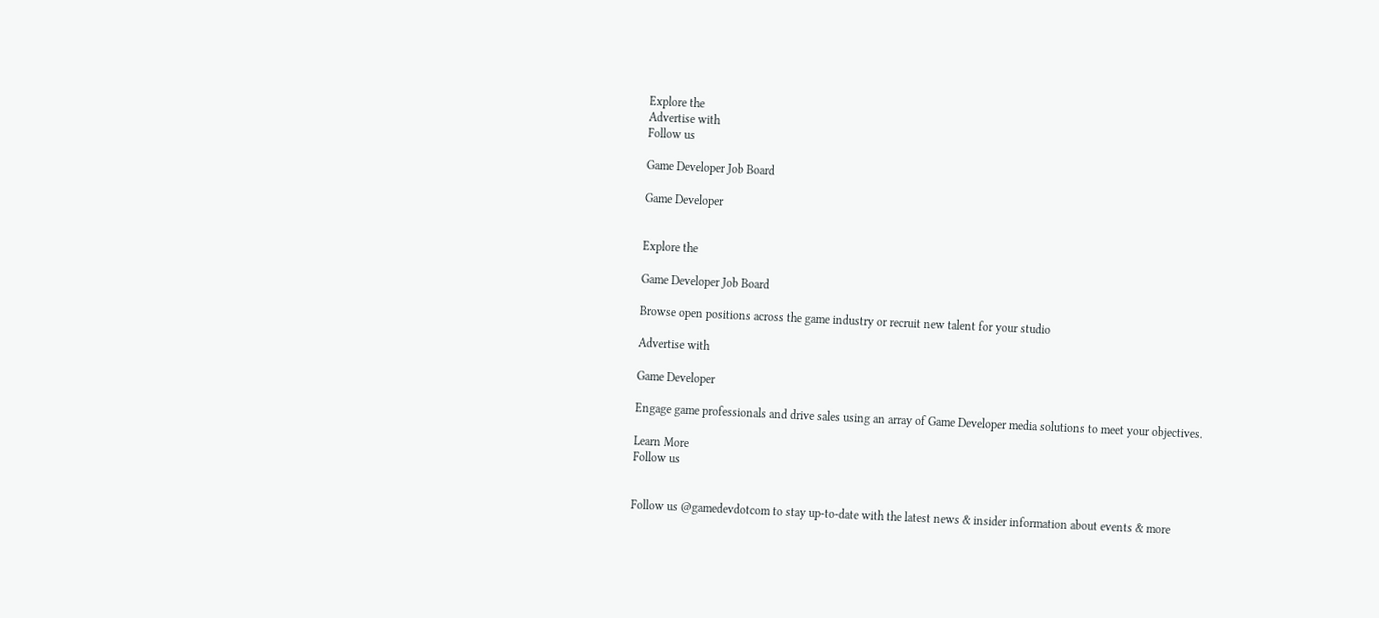Explore the
Advertise with
Follow us

Game Developer Job Board

Game Developer


Explore the

Game Developer Job Board

Browse open positions across the game industry or recruit new talent for your studio

Advertise with

Game Developer

Engage game professionals and drive sales using an array of Game Developer media solutions to meet your objectives.

Learn More
Follow us


Follow us @gamedevdotcom to stay up-to-date with the latest news & insider information about events & more